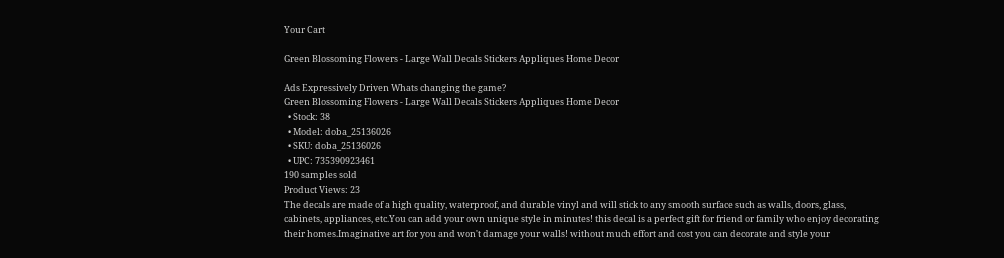Your Cart

Green Blossoming Flowers - Large Wall Decals Stickers Appliques Home Decor

Ads Expressively Driven Whats changing the game?
Green Blossoming Flowers - Large Wall Decals Stickers Appliques Home Decor
  • Stock: 38
  • Model: doba_25136026
  • SKU: doba_25136026
  • UPC: 735390923461
190 samples sold
Product Views: 23
The decals are made of a high quality, waterproof, and durable vinyl and will stick to any smooth surface such as walls, doors, glass, cabinets, appliances, etc.You can add your own unique style in minutes! this decal is a perfect gift for friend or family who enjoy decorating their homes.Imaginative art for you and won't damage your walls! without much effort and cost you can decorate and style your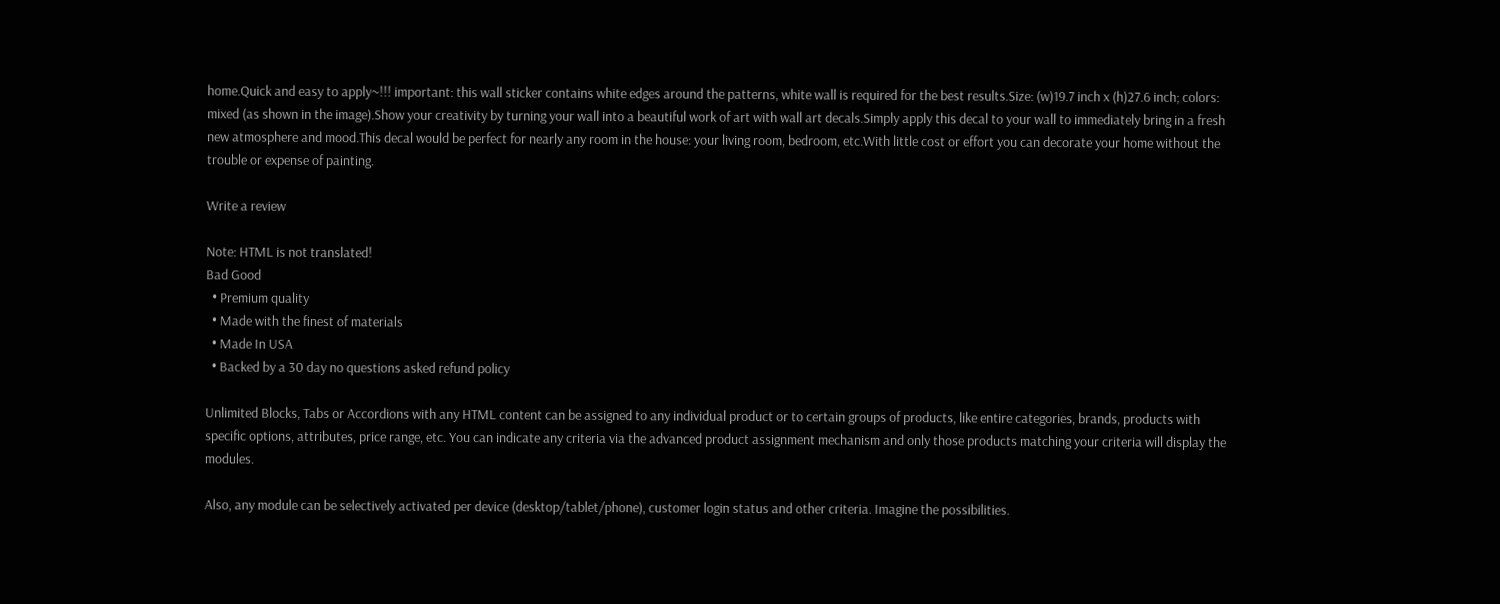home.Quick and easy to apply~!!! important: this wall sticker contains white edges around the patterns, white wall is required for the best results.Size: (w)19.7 inch x (h)27.6 inch; colors: mixed (as shown in the image).Show your creativity by turning your wall into a beautiful work of art with wall art decals.Simply apply this decal to your wall to immediately bring in a fresh new atmosphere and mood.This decal would be perfect for nearly any room in the house: your living room, bedroom, etc.With little cost or effort you can decorate your home without the trouble or expense of painting.

Write a review

Note: HTML is not translated!
Bad Good
  • Premium quality
  • Made with the finest of materials
  • Made In USA
  • Backed by a 30 day no questions asked refund policy

Unlimited Blocks, Tabs or Accordions with any HTML content can be assigned to any individual product or to certain groups of products, like entire categories, brands, products with specific options, attributes, price range, etc. You can indicate any criteria via the advanced product assignment mechanism and only those products matching your criteria will display the modules.

Also, any module can be selectively activated per device (desktop/tablet/phone), customer login status and other criteria. Imagine the possibilities.